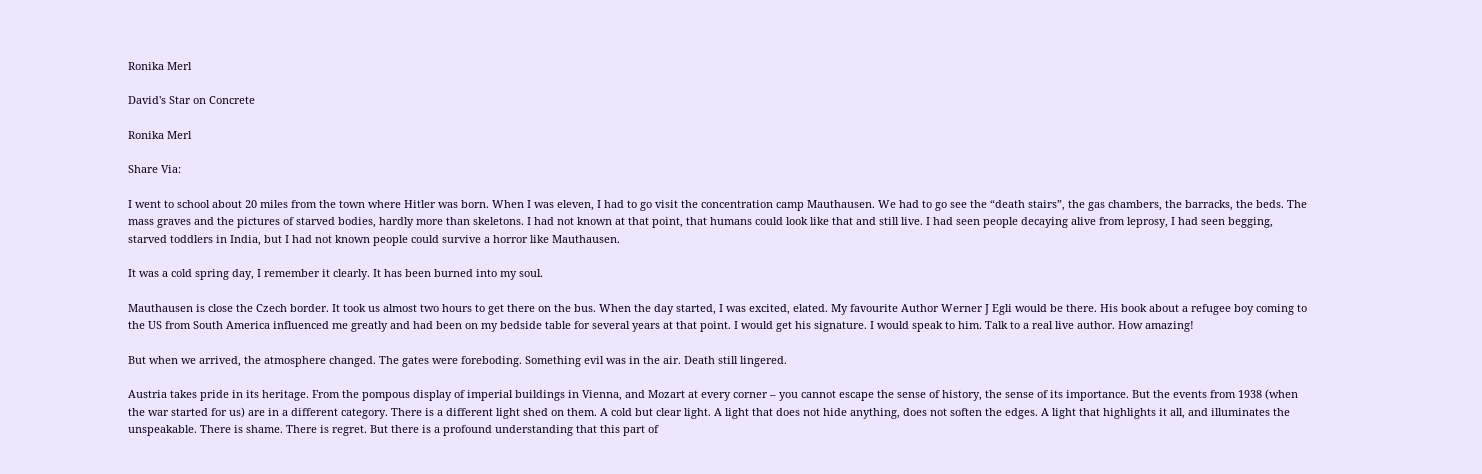Ronika Merl

David's Star on Concrete

Ronika Merl

Share Via:

I went to school about 20 miles from the town where Hitler was born. When I was eleven, I had to go visit the concentration camp Mauthausen. We had to go see the “death stairs”, the gas chambers, the barracks, the beds. The mass graves and the pictures of starved bodies, hardly more than skeletons. I had not known at that point, that humans could look like that and still live. I had seen people decaying alive from leprosy, I had seen begging, starved toddlers in India, but I had not known people could survive a horror like Mauthausen.

It was a cold spring day, I remember it clearly. It has been burned into my soul.

Mauthausen is close the Czech border. It took us almost two hours to get there on the bus. When the day started, I was excited, elated. My favourite Author Werner J Egli would be there. His book about a refugee boy coming to the US from South America influenced me greatly and had been on my bedside table for several years at that point. I would get his signature. I would speak to him. Talk to a real live author. How amazing!

But when we arrived, the atmosphere changed. The gates were foreboding. Something evil was in the air. Death still lingered.

Austria takes pride in its heritage. From the pompous display of imperial buildings in Vienna, and Mozart at every corner – you cannot escape the sense of history, the sense of its importance. But the events from 1938 (when the war started for us) are in a different category. There is a different light shed on them. A cold but clear light. A light that does not hide anything, does not soften the edges. A light that highlights it all, and illuminates the unspeakable. There is shame. There is regret. But there is a profound understanding that this part of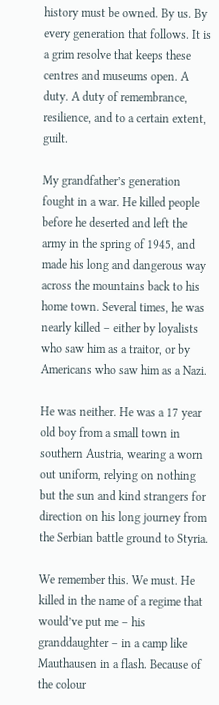history must be owned. By us. By every generation that follows. It is a grim resolve that keeps these centres and museums open. A duty. A duty of remembrance, resilience, and to a certain extent, guilt.

My grandfather’s generation fought in a war. He killed people before he deserted and left the army in the spring of 1945, and made his long and dangerous way across the mountains back to his home town. Several times, he was nearly killed – either by loyalists who saw him as a traitor, or by Americans who saw him as a Nazi.

He was neither. He was a 17 year old boy from a small town in southern Austria, wearing a worn out uniform, relying on nothing but the sun and kind strangers for direction on his long journey from the Serbian battle ground to Styria.

We remember this. We must. He killed in the name of a regime that would’ve put me – his granddaughter – in a camp like Mauthausen in a flash. Because of the colour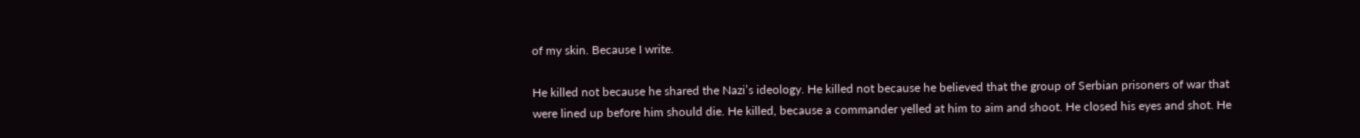of my skin. Because I write.

He killed not because he shared the Nazi’s ideology. He killed not because he believed that the group of Serbian prisoners of war that were lined up before him should die. He killed, because a commander yelled at him to aim and shoot. He closed his eyes and shot. He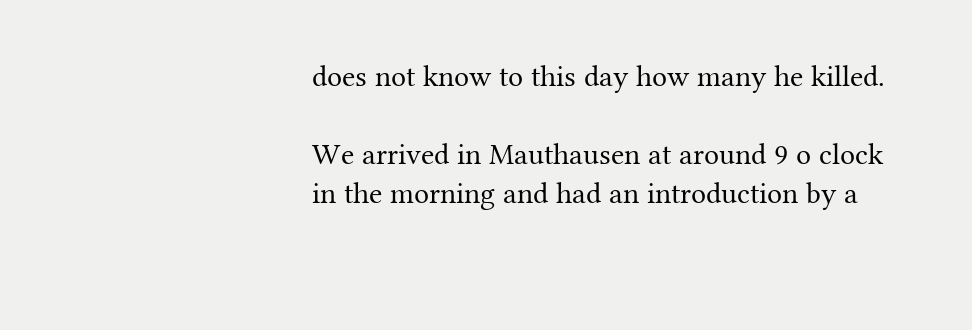does not know to this day how many he killed.

We arrived in Mauthausen at around 9 o clock in the morning and had an introduction by a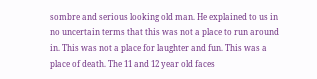sombre and serious looking old man. He explained to us in no uncertain terms that this was not a place to run around in. This was not a place for laughter and fun. This was a place of death. The 11 and 12 year old faces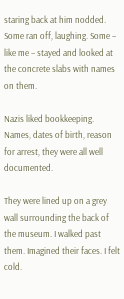staring back at him nodded. Some ran off, laughing. Some – like me – stayed and looked at the concrete slabs with names on them.

Nazis liked bookkeeping. Names, dates of birth, reason for arrest, they were all well documented.

They were lined up on a grey wall surrounding the back of the museum. I walked past them. Imagined their faces. I felt cold.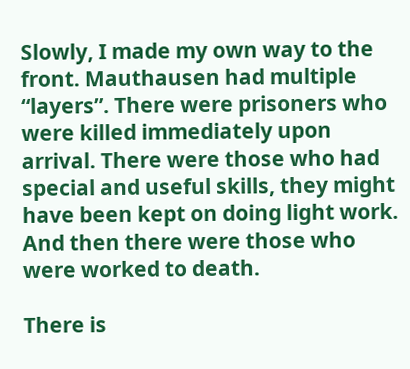Slowly, I made my own way to the front. Mauthausen had multiple “layers”. There were prisoners who were killed immediately upon arrival. There were those who had special and useful skills, they might have been kept on doing light work. And then there were those who were worked to death.

There is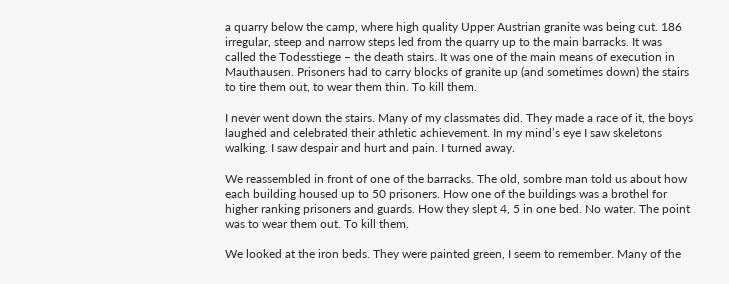a quarry below the camp, where high quality Upper Austrian granite was being cut. 186 irregular, steep and narrow steps led from the quarry up to the main barracks. It was called the Todesstiege – the death stairs. It was one of the main means of execution in Mauthausen. Prisoners had to carry blocks of granite up (and sometimes down) the stairs to tire them out, to wear them thin. To kill them.

I never went down the stairs. Many of my classmates did. They made a race of it, the boys laughed and celebrated their athletic achievement. In my mind’s eye I saw skeletons walking. I saw despair and hurt and pain. I turned away.

We reassembled in front of one of the barracks. The old, sombre man told us about how each building housed up to 50 prisoners. How one of the buildings was a brothel for higher ranking prisoners and guards. How they slept 4, 5 in one bed. No water. The point was to wear them out. To kill them.

We looked at the iron beds. They were painted green, I seem to remember. Many of the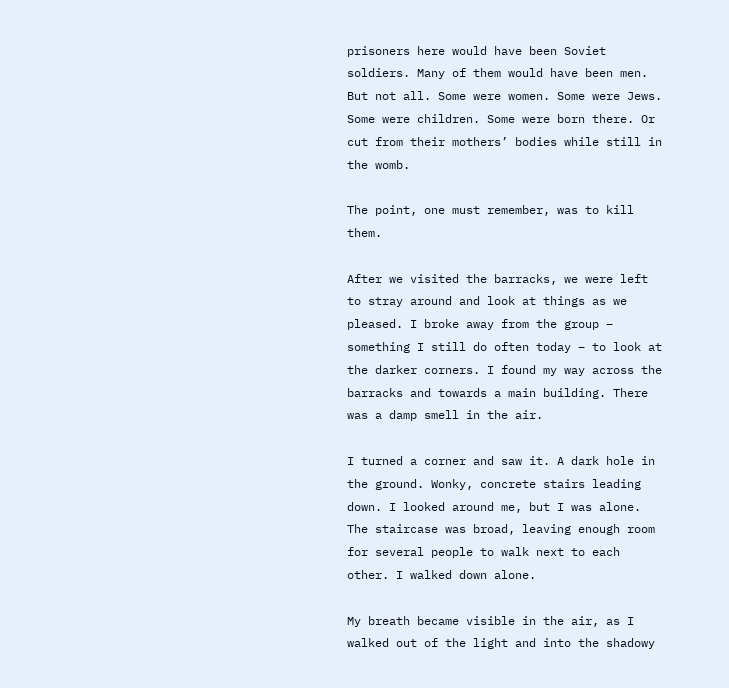prisoners here would have been Soviet soldiers. Many of them would have been men. But not all. Some were women. Some were Jews. Some were children. Some were born there. Or cut from their mothers’ bodies while still in the womb.

The point, one must remember, was to kill them.

After we visited the barracks, we were left to stray around and look at things as we pleased. I broke away from the group – something I still do often today – to look at the darker corners. I found my way across the barracks and towards a main building. There was a damp smell in the air.

I turned a corner and saw it. A dark hole in the ground. Wonky, concrete stairs leading down. I looked around me, but I was alone. The staircase was broad, leaving enough room for several people to walk next to each other. I walked down alone.

My breath became visible in the air, as I walked out of the light and into the shadowy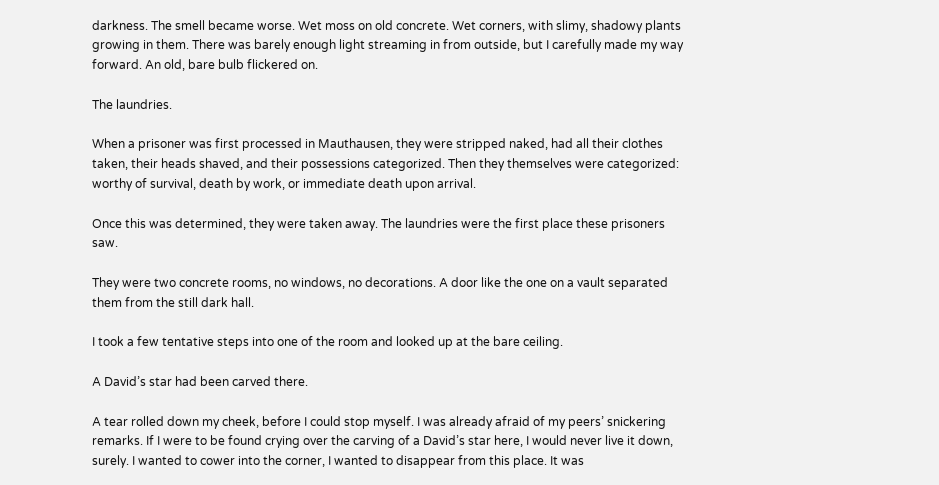darkness. The smell became worse. Wet moss on old concrete. Wet corners, with slimy, shadowy plants growing in them. There was barely enough light streaming in from outside, but I carefully made my way forward. An old, bare bulb flickered on.

The laundries.

When a prisoner was first processed in Mauthausen, they were stripped naked, had all their clothes taken, their heads shaved, and their possessions categorized. Then they themselves were categorized: worthy of survival, death by work, or immediate death upon arrival.

Once this was determined, they were taken away. The laundries were the first place these prisoners saw.

They were two concrete rooms, no windows, no decorations. A door like the one on a vault separated them from the still dark hall.

I took a few tentative steps into one of the room and looked up at the bare ceiling.

A David’s star had been carved there.

A tear rolled down my cheek, before I could stop myself. I was already afraid of my peers’ snickering remarks. If I were to be found crying over the carving of a David’s star here, I would never live it down, surely. I wanted to cower into the corner, I wanted to disappear from this place. It was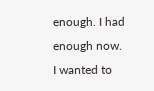enough. I had enough now. I wanted to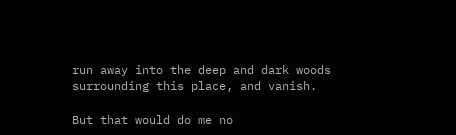run away into the deep and dark woods surrounding this place, and vanish.

But that would do me no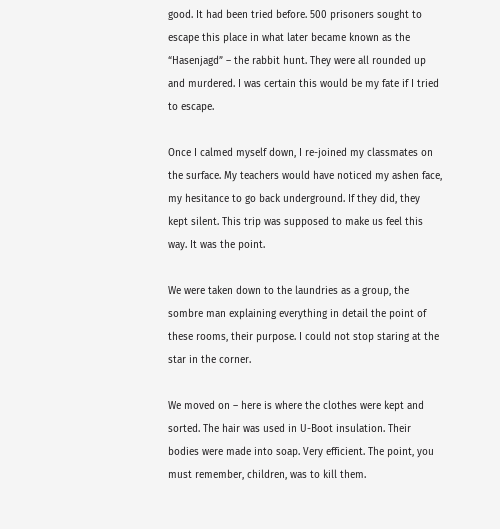good. It had been tried before. 500 prisoners sought to escape this place in what later became known as the “Hasenjagd” – the rabbit hunt. They were all rounded up and murdered. I was certain this would be my fate if I tried to escape.

Once I calmed myself down, I re-joined my classmates on the surface. My teachers would have noticed my ashen face, my hesitance to go back underground. If they did, they kept silent. This trip was supposed to make us feel this way. It was the point.

We were taken down to the laundries as a group, the sombre man explaining everything in detail the point of these rooms, their purpose. I could not stop staring at the star in the corner.

We moved on – here is where the clothes were kept and sorted. The hair was used in U-Boot insulation. Their bodies were made into soap. Very efficient. The point, you must remember, children, was to kill them.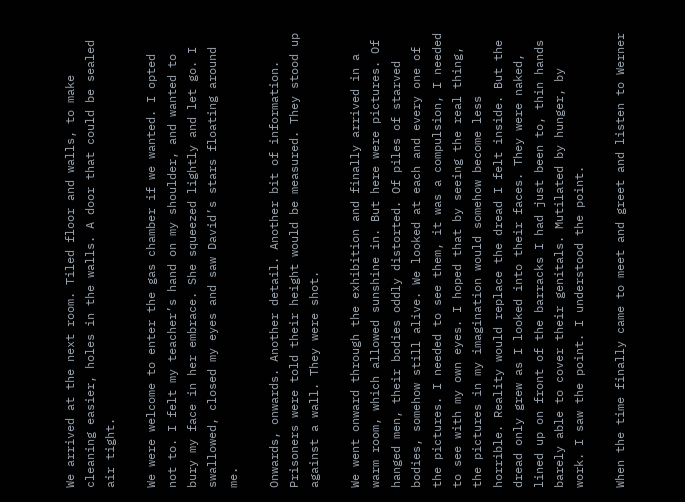We arrived at the next room. Tiled floor and walls, to make cleaning easier, holes in the walls. A door that could be sealed air tight.

We were welcome to enter the gas chamber if we wanted. I opted not to. I felt my teacher’s hand on my shoulder, and wanted to bury my face in her embrace. She squeezed lightly and let go. I swallowed, closed my eyes and saw David’s stars floating around me.

Onwards, onwards. Another detail. Another bit of information. Prisoners were told their height would be measured. They stood up against a wall. They were shot.

We went onward through the exhibition and finally arrived in a warm room, which allowed sunshine in. But here were pictures. Of hanged men, their bodies oddly distorted. Of piles of starved bodies, somehow still alive. We looked at each and every one of the pictures. I needed to see them, it was a compulsion, I needed to see with my own eyes. I hoped that by seeing the real thing, the pictures in my imagination would somehow become less horrible. Reality would replace the dread I felt inside. But the dread only grew as I looked into their faces. They were naked, lined up on front of the barracks I had just been to, thin hands barely able to cover their genitals. Mutilated by hunger, by work. I saw the point. I understood the point.

When the time finally came to meet and greet and listen to Werner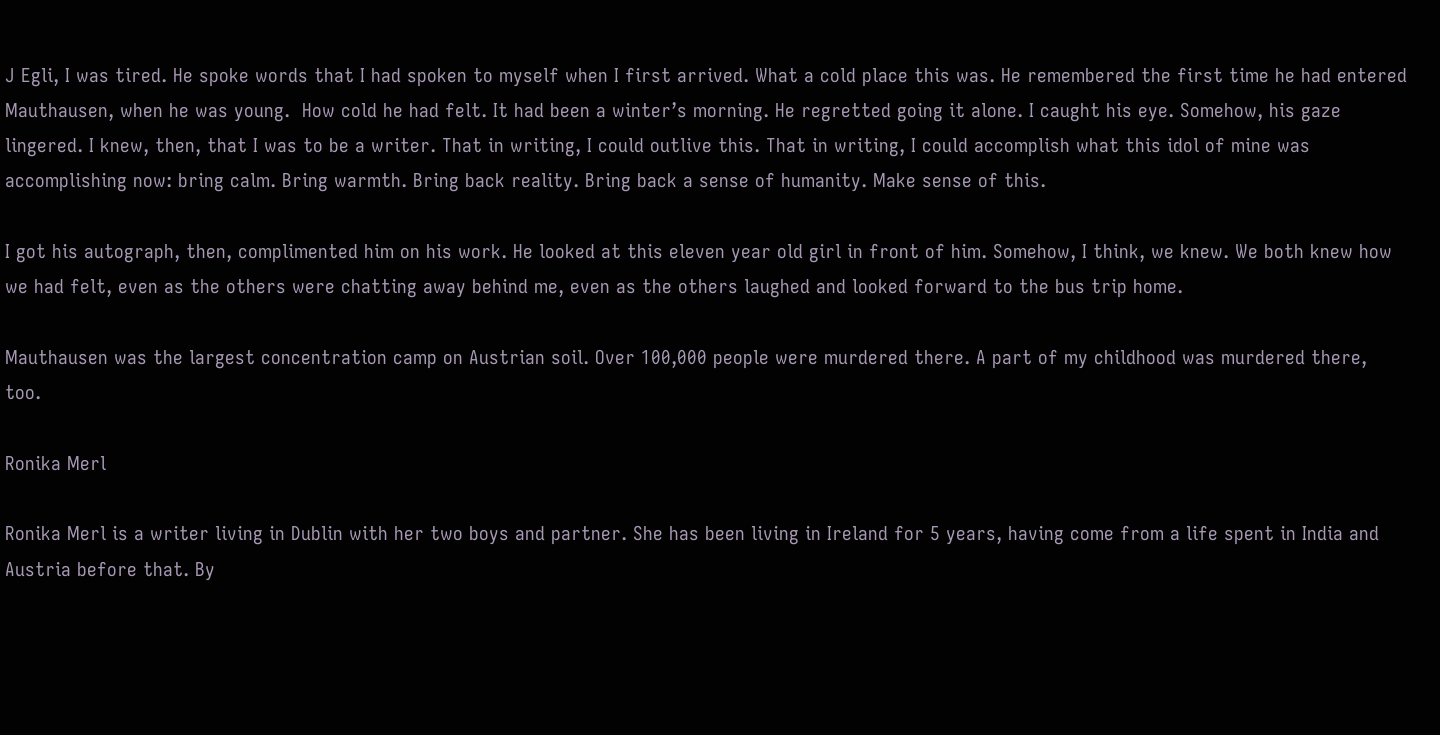J Egli, I was tired. He spoke words that I had spoken to myself when I first arrived. What a cold place this was. He remembered the first time he had entered Mauthausen, when he was young.  How cold he had felt. It had been a winter’s morning. He regretted going it alone. I caught his eye. Somehow, his gaze lingered. I knew, then, that I was to be a writer. That in writing, I could outlive this. That in writing, I could accomplish what this idol of mine was accomplishing now: bring calm. Bring warmth. Bring back reality. Bring back a sense of humanity. Make sense of this.

I got his autograph, then, complimented him on his work. He looked at this eleven year old girl in front of him. Somehow, I think, we knew. We both knew how we had felt, even as the others were chatting away behind me, even as the others laughed and looked forward to the bus trip home.

Mauthausen was the largest concentration camp on Austrian soil. Over 100,000 people were murdered there. A part of my childhood was murdered there, too.

Ronika Merl

Ronika Merl is a writer living in Dublin with her two boys and partner. She has been living in Ireland for 5 years, having come from a life spent in India and Austria before that. By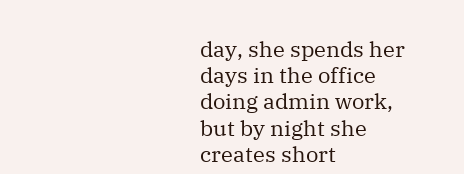day, she spends her days in the office doing admin work, but by night she creates short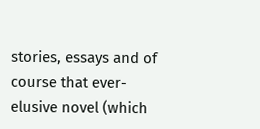stories, essays and of course that ever-elusive novel (which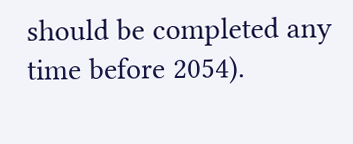should be completed any time before 2054).